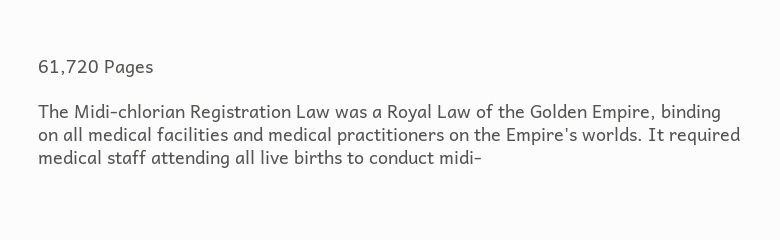61,720 Pages

The Midi-chlorian Registration Law was a Royal Law of the Golden Empire, binding on all medical facilities and medical practitioners on the Empire's worlds. It required medical staff attending all live births to conduct midi-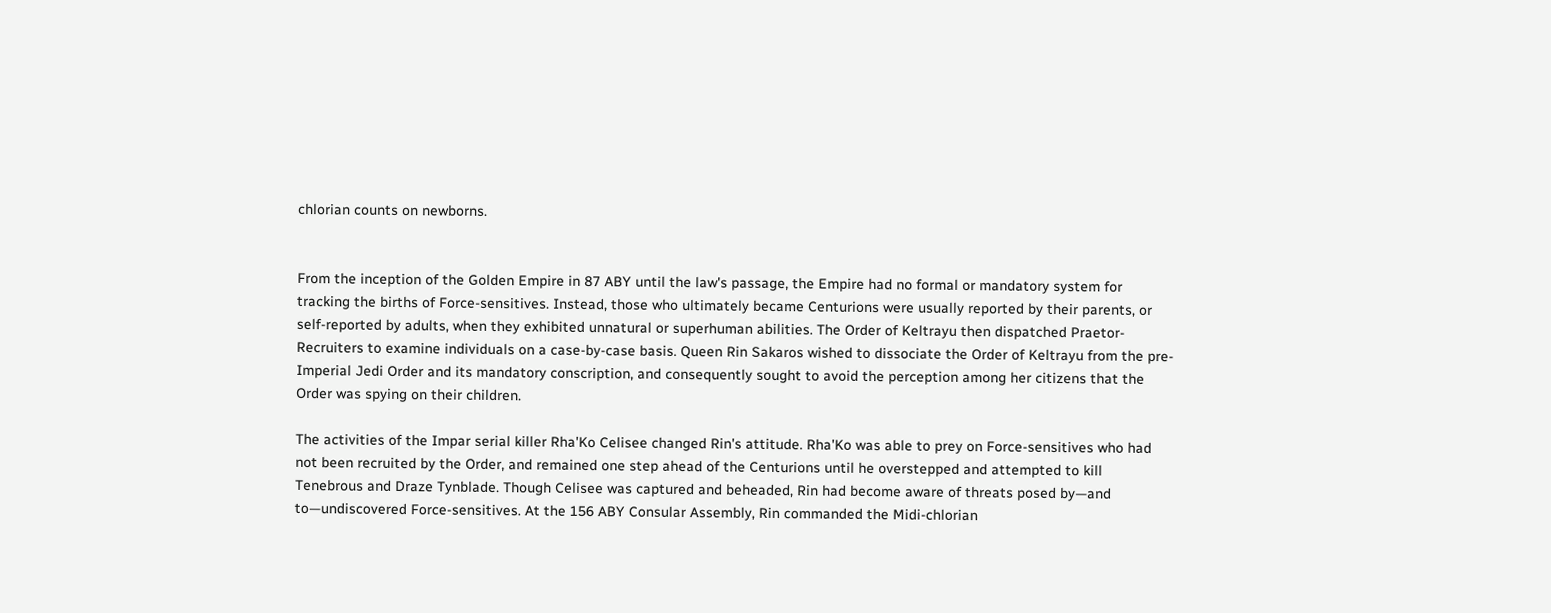chlorian counts on newborns.


From the inception of the Golden Empire in 87 ABY until the law's passage, the Empire had no formal or mandatory system for tracking the births of Force-sensitives. Instead, those who ultimately became Centurions were usually reported by their parents, or self-reported by adults, when they exhibited unnatural or superhuman abilities. The Order of Keltrayu then dispatched Praetor-Recruiters to examine individuals on a case-by-case basis. Queen Rin Sakaros wished to dissociate the Order of Keltrayu from the pre-Imperial Jedi Order and its mandatory conscription, and consequently sought to avoid the perception among her citizens that the Order was spying on their children.

The activities of the Impar serial killer Rha'Ko Celisee changed Rin's attitude. Rha'Ko was able to prey on Force-sensitives who had not been recruited by the Order, and remained one step ahead of the Centurions until he overstepped and attempted to kill Tenebrous and Draze Tynblade. Though Celisee was captured and beheaded, Rin had become aware of threats posed by—and to—undiscovered Force-sensitives. At the 156 ABY Consular Assembly, Rin commanded the Midi-chlorian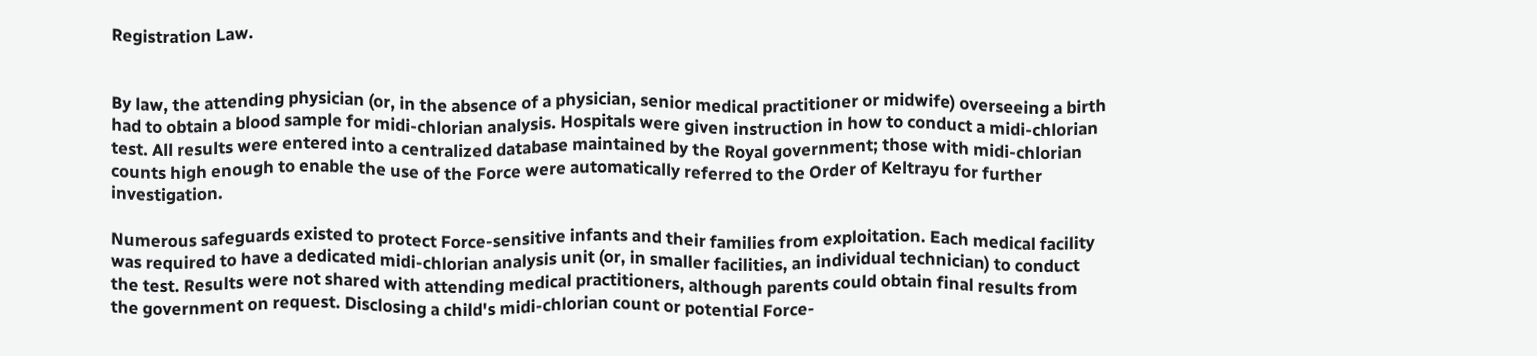Registration Law.


By law, the attending physician (or, in the absence of a physician, senior medical practitioner or midwife) overseeing a birth had to obtain a blood sample for midi-chlorian analysis. Hospitals were given instruction in how to conduct a midi-chlorian test. All results were entered into a centralized database maintained by the Royal government; those with midi-chlorian counts high enough to enable the use of the Force were automatically referred to the Order of Keltrayu for further investigation.

Numerous safeguards existed to protect Force-sensitive infants and their families from exploitation. Each medical facility was required to have a dedicated midi-chlorian analysis unit (or, in smaller facilities, an individual technician) to conduct the test. Results were not shared with attending medical practitioners, although parents could obtain final results from the government on request. Disclosing a child's midi-chlorian count or potential Force-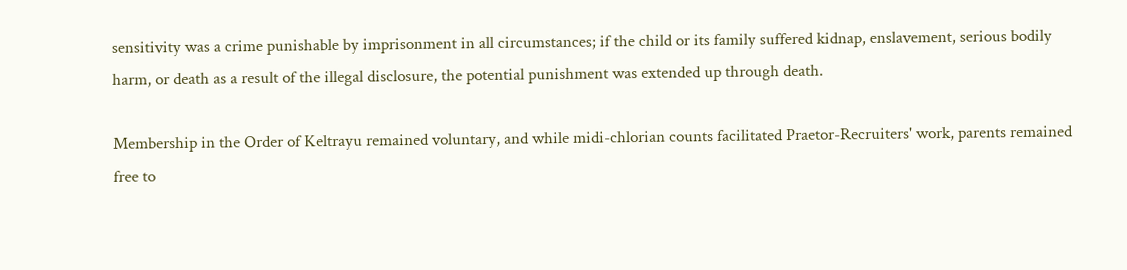sensitivity was a crime punishable by imprisonment in all circumstances; if the child or its family suffered kidnap, enslavement, serious bodily harm, or death as a result of the illegal disclosure, the potential punishment was extended up through death.

Membership in the Order of Keltrayu remained voluntary, and while midi-chlorian counts facilitated Praetor-Recruiters' work, parents remained free to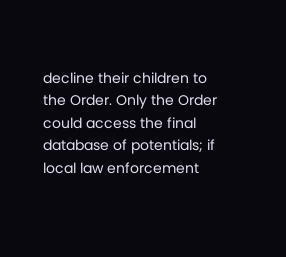decline their children to the Order. Only the Order could access the final database of potentials; if local law enforcement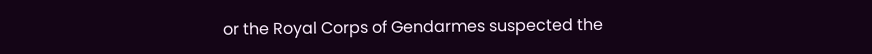or the Royal Corps of Gendarmes suspected the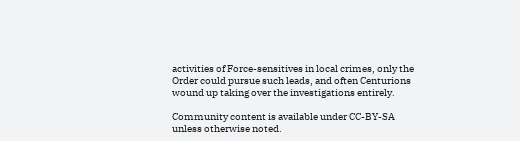activities of Force-sensitives in local crimes, only the Order could pursue such leads, and often Centurions wound up taking over the investigations entirely.

Community content is available under CC-BY-SA unless otherwise noted.